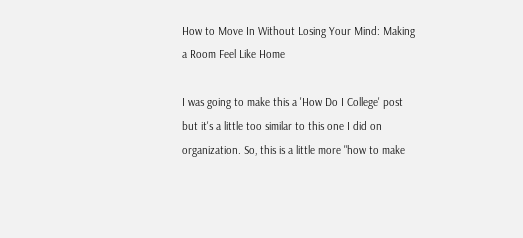How to Move In Without Losing Your Mind: Making a Room Feel Like Home

I was going to make this a 'How Do I College' post but it's a little too similar to this one I did on organization. So, this is a little more "how to make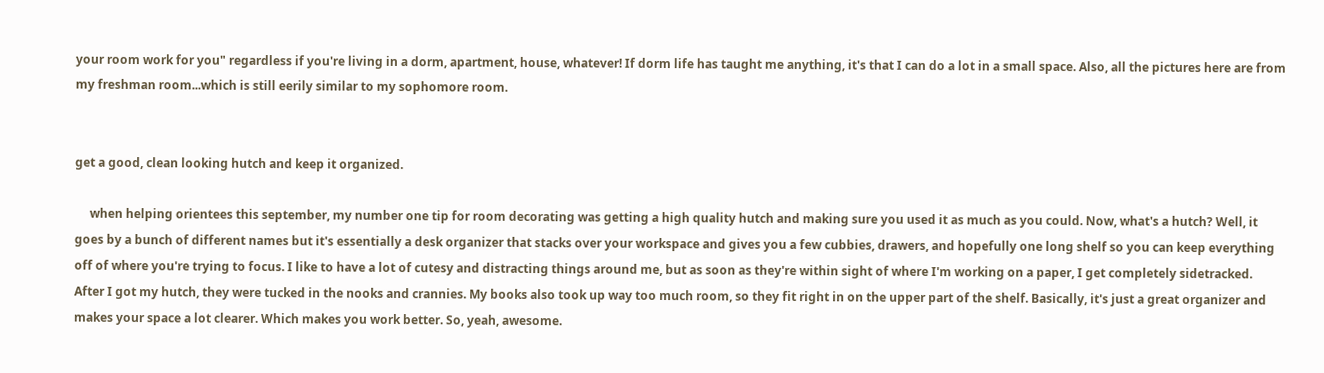your room work for you" regardless if you're living in a dorm, apartment, house, whatever! If dorm life has taught me anything, it's that I can do a lot in a small space. Also, all the pictures here are from my freshman room...which is still eerily similar to my sophomore room.


get a good, clean looking hutch and keep it organized.

     when helping orientees this september, my number one tip for room decorating was getting a high quality hutch and making sure you used it as much as you could. Now, what's a hutch? Well, it goes by a bunch of different names but it's essentially a desk organizer that stacks over your workspace and gives you a few cubbies, drawers, and hopefully one long shelf so you can keep everything off of where you're trying to focus. I like to have a lot of cutesy and distracting things around me, but as soon as they're within sight of where I'm working on a paper, I get completely sidetracked. After I got my hutch, they were tucked in the nooks and crannies. My books also took up way too much room, so they fit right in on the upper part of the shelf. Basically, it's just a great organizer and makes your space a lot clearer. Which makes you work better. So, yeah, awesome.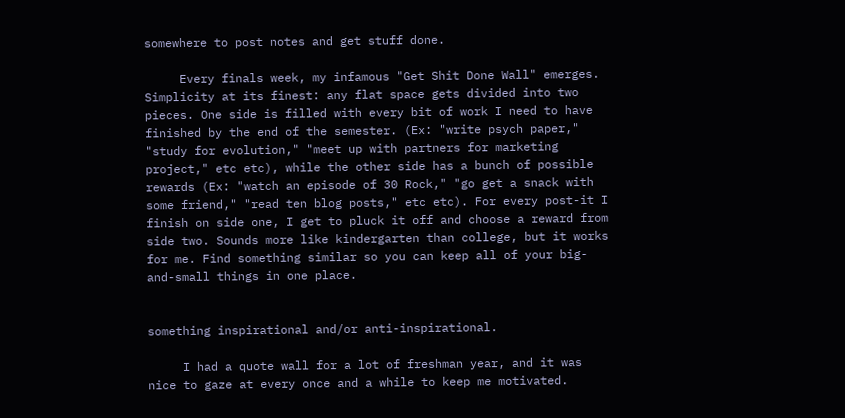somewhere to post notes and get stuff done.

     Every finals week, my infamous "Get Shit Done Wall" emerges. Simplicity at its finest: any flat space gets divided into two pieces. One side is filled with every bit of work I need to have finished by the end of the semester. (Ex: "write psych paper," "study for evolution," "meet up with partners for marketing project," etc etc), while the other side has a bunch of possible rewards (Ex: "watch an episode of 30 Rock," "go get a snack with some friend," "read ten blog posts," etc etc). For every post-it I finish on side one, I get to pluck it off and choose a reward from side two. Sounds more like kindergarten than college, but it works for me. Find something similar so you can keep all of your big-and-small things in one place.


something inspirational and/or anti-inspirational.

     I had a quote wall for a lot of freshman year, and it was nice to gaze at every once and a while to keep me motivated.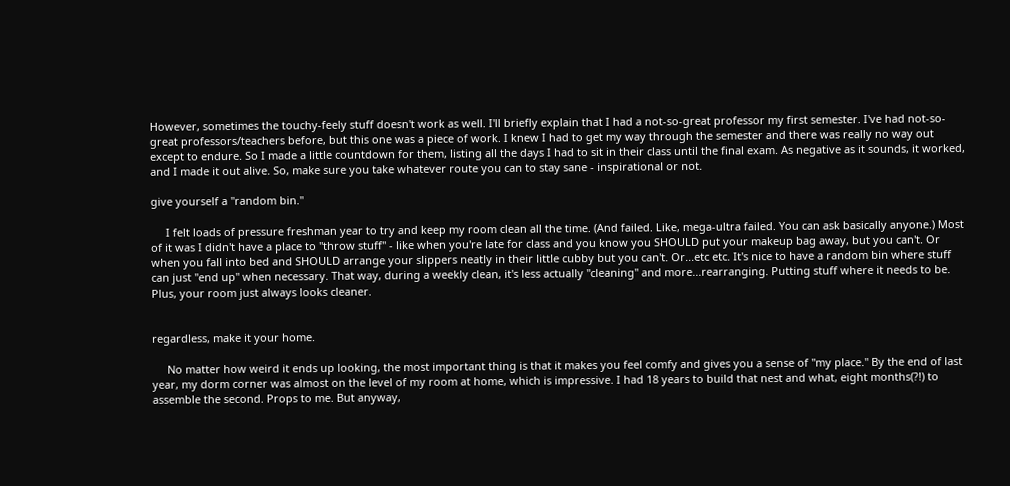However, sometimes the touchy-feely stuff doesn't work as well. I'll briefly explain that I had a not-so-great professor my first semester. I've had not-so-great professors/teachers before, but this one was a piece of work. I knew I had to get my way through the semester and there was really no way out except to endure. So I made a little countdown for them, listing all the days I had to sit in their class until the final exam. As negative as it sounds, it worked, and I made it out alive. So, make sure you take whatever route you can to stay sane - inspirational or not.

give yourself a "random bin."

     I felt loads of pressure freshman year to try and keep my room clean all the time. (And failed. Like, mega-ultra failed. You can ask basically anyone.) Most of it was I didn't have a place to "throw stuff" - like when you're late for class and you know you SHOULD put your makeup bag away, but you can't. Or when you fall into bed and SHOULD arrange your slippers neatly in their little cubby but you can't. Or...etc etc. It's nice to have a random bin where stuff can just "end up" when necessary. That way, during a weekly clean, it's less actually "cleaning" and more...rearranging. Putting stuff where it needs to be. Plus, your room just always looks cleaner.


regardless, make it your home.

     No matter how weird it ends up looking, the most important thing is that it makes you feel comfy and gives you a sense of "my place." By the end of last year, my dorm corner was almost on the level of my room at home, which is impressive. I had 18 years to build that nest and what, eight months(?!) to assemble the second. Props to me. But anyway,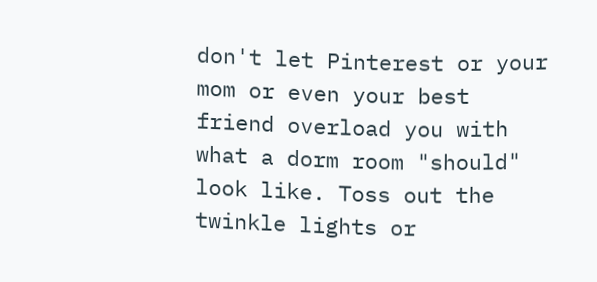don't let Pinterest or your mom or even your best friend overload you with what a dorm room "should" look like. Toss out the twinkle lights or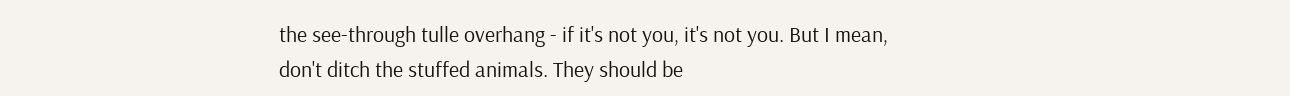the see-through tulle overhang - if it's not you, it's not you. But I mean, don't ditch the stuffed animals. They should be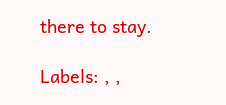there to stay.

Labels: , ,